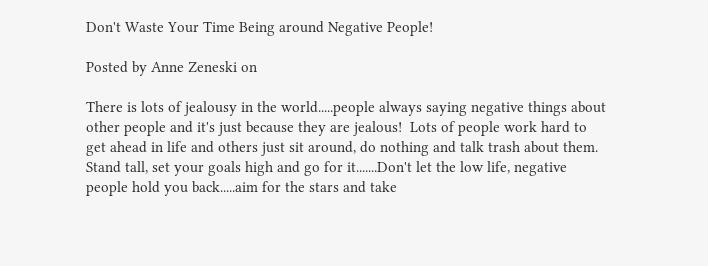Don't Waste Your Time Being around Negative People!

Posted by Anne Zeneski on

There is lots of jealousy in the world.....people always saying negative things about other people and it's just because they are jealous!  Lots of people work hard to get ahead in life and others just sit around, do nothing and talk trash about them.   Stand tall, set your goals high and go for it.......Don't let the low life, negative people hold you back.....aim for the stars and take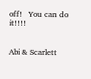off!   You can do it!!!!


Abi & Scarlett